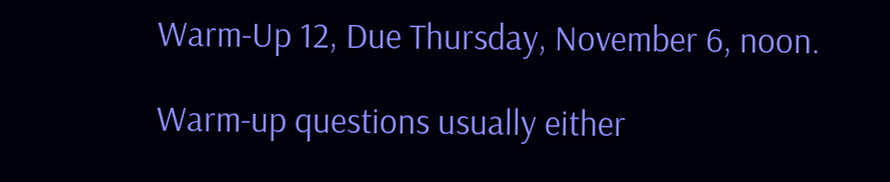Warm-Up 12, Due Thursday, November 6, noon.

Warm-up questions usually either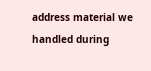address material we handled during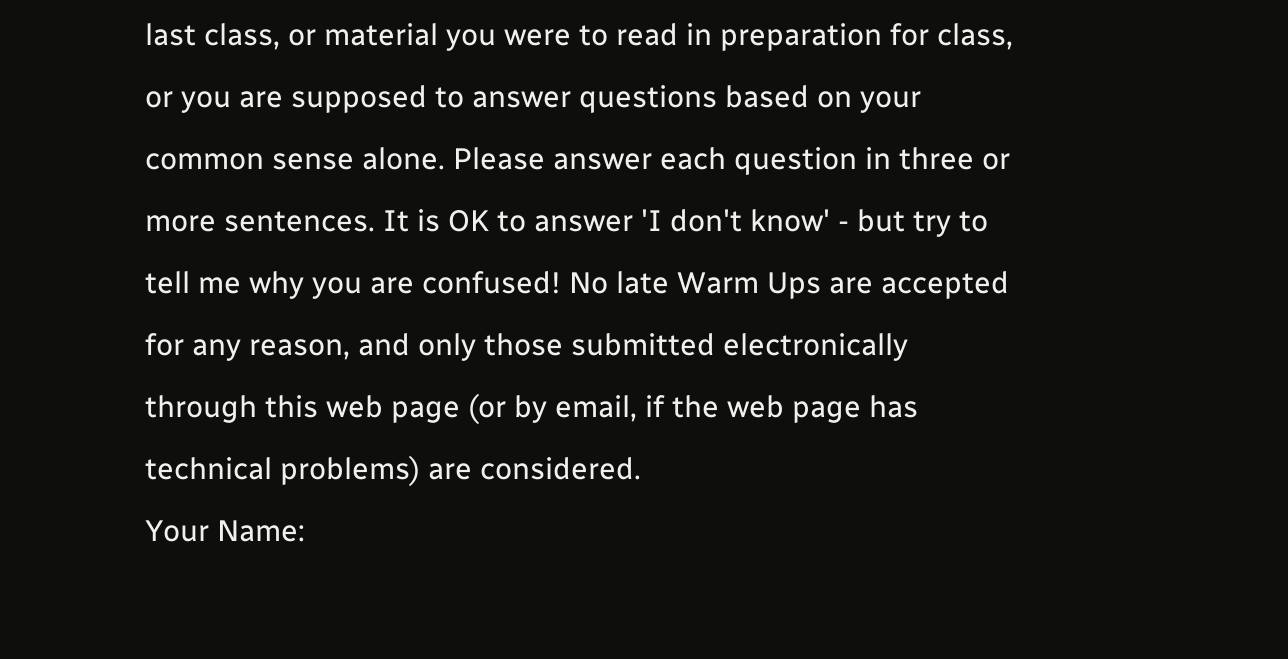last class, or material you were to read in preparation for class, or you are supposed to answer questions based on your common sense alone. Please answer each question in three or more sentences. It is OK to answer 'I don't know' - but try to tell me why you are confused! No late Warm Ups are accepted for any reason, and only those submitted electronically through this web page (or by email, if the web page has technical problems) are considered.
Your Name: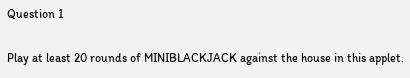Question 1

Play at least 20 rounds of MINIBLACKJACK against the house in this applet.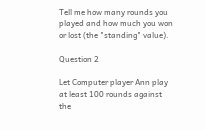Tell me how many rounds you played and how much you won or lost (the "standing" value).

Question 2

Let Computer player Ann play at least 100 rounds against the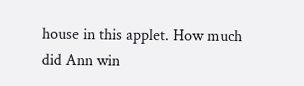house in this applet. How much did Ann win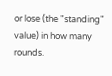or lose (the "standing" value) in how many rounds.